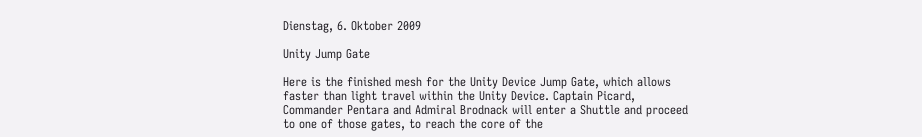Dienstag, 6. Oktober 2009

Unity Jump Gate

Here is the finished mesh for the Unity Device Jump Gate, which allows faster than light travel within the Unity Device. Captain Picard, Commander Pentara and Admiral Brodnack will enter a Shuttle and proceed to one of those gates, to reach the core of the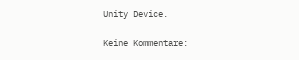Unity Device.

Keine Kommentare: